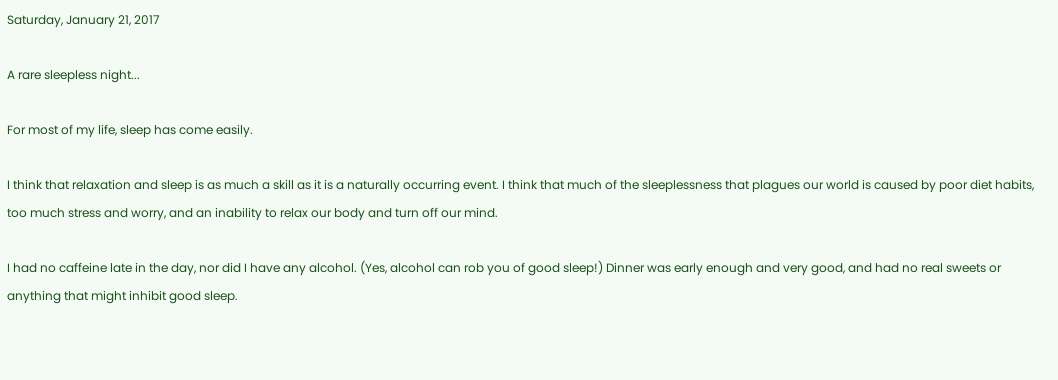Saturday, January 21, 2017

A rare sleepless night...

For most of my life, sleep has come easily.

I think that relaxation and sleep is as much a skill as it is a naturally occurring event. I think that much of the sleeplessness that plagues our world is caused by poor diet habits, too much stress and worry, and an inability to relax our body and turn off our mind.

I had no caffeine late in the day, nor did I have any alcohol. (Yes, alcohol can rob you of good sleep!) Dinner was early enough and very good, and had no real sweets or anything that might inhibit good sleep.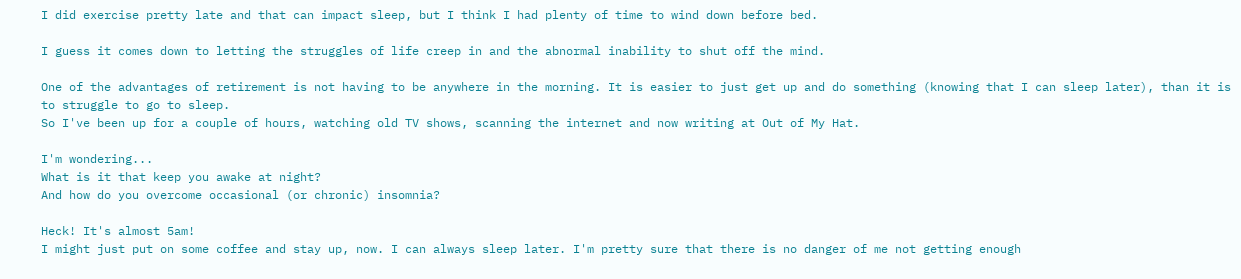I did exercise pretty late and that can impact sleep, but I think I had plenty of time to wind down before bed.

I guess it comes down to letting the struggles of life creep in and the abnormal inability to shut off the mind.

One of the advantages of retirement is not having to be anywhere in the morning. It is easier to just get up and do something (knowing that I can sleep later), than it is to struggle to go to sleep.
So I've been up for a couple of hours, watching old TV shows, scanning the internet and now writing at Out of My Hat.

I'm wondering...
What is it that keep you awake at night?
And how do you overcome occasional (or chronic) insomnia?

Heck! It's almost 5am!
I might just put on some coffee and stay up, now. I can always sleep later. I'm pretty sure that there is no danger of me not getting enough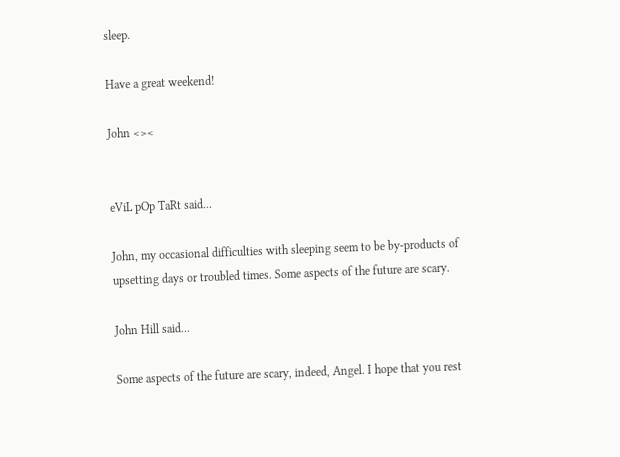sleep.

Have a great weekend!

John <><


eViL pOp TaRt said...

John, my occasional difficulties with sleeping seem to be by-products of upsetting days or troubled times. Some aspects of the future are scary.

John Hill said...

Some aspects of the future are scary, indeed, Angel. I hope that you rest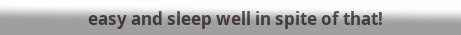easy and sleep well in spite of that!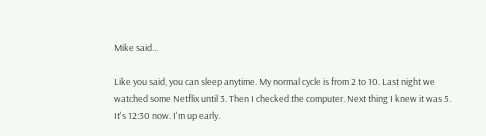Mike said...

Like you said, you can sleep anytime. My normal cycle is from 2 to 10. Last night we watched some Netflix until 3. Then I checked the computer. Next thing I knew it was 5. It's 12:30 now. I'm up early.